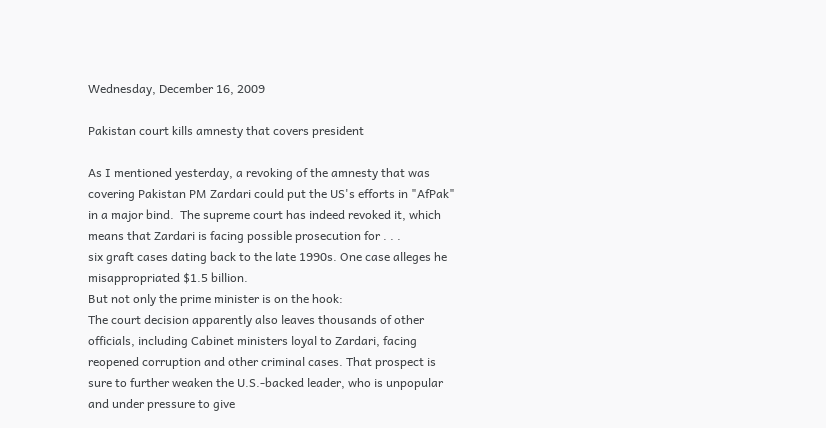Wednesday, December 16, 2009

Pakistan court kills amnesty that covers president

As I mentioned yesterday, a revoking of the amnesty that was covering Pakistan PM Zardari could put the US's efforts in "AfPak" in a major bind.  The supreme court has indeed revoked it, which means that Zardari is facing possible prosecution for . . .
six graft cases dating back to the late 1990s. One case alleges he misappropriated $1.5 billion.
But not only the prime minister is on the hook:
The court decision apparently also leaves thousands of other officials, including Cabinet ministers loyal to Zardari, facing reopened corruption and other criminal cases. That prospect is sure to further weaken the U.S.-backed leader, who is unpopular and under pressure to give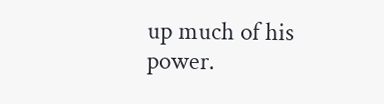up much of his power.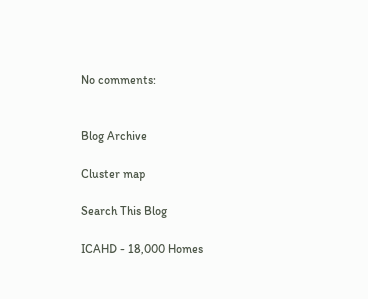No comments:


Blog Archive

Cluster map

Search This Blog

ICAHD - 18,000 Homes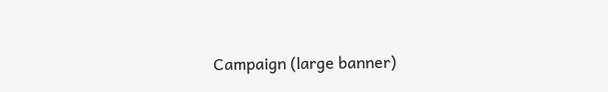Campaign (large banner)